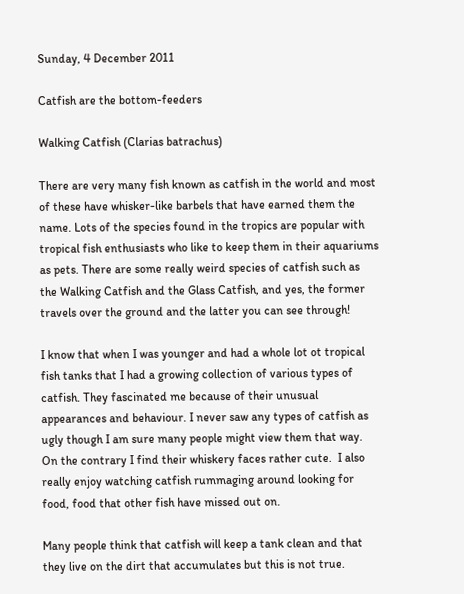Sunday, 4 December 2011

Catfish are the bottom-feeders

Walking Catfish (Clarias batrachus)

There are very many fish known as catfish in the world and most of these have whisker-like barbels that have earned them the name. Lots of the species found in the tropics are popular with tropical fish enthusiasts who like to keep them in their aquariums as pets. There are some really weird species of catfish such as the Walking Catfish and the Glass Catfish, and yes, the former travels over the ground and the latter you can see through!

I know that when I was younger and had a whole lot ot tropical fish tanks that I had a growing collection of various types of catfish. They fascinated me because of their unusual appearances and behaviour. I never saw any types of catfish as ugly though I am sure many people might view them that way.  On the contrary I find their whiskery faces rather cute.  I also really enjoy watching catfish rummaging around looking for food, food that other fish have missed out on.

Many people think that catfish will keep a tank clean and that they live on the dirt that accumulates but this is not true.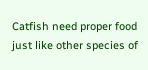Catfish need proper food just like other species of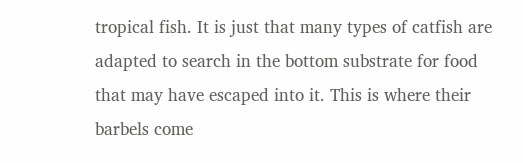tropical fish. It is just that many types of catfish are adapted to search in the bottom substrate for food that may have escaped into it. This is where their barbels come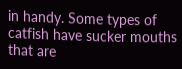in handy. Some types of catfish have sucker mouths that are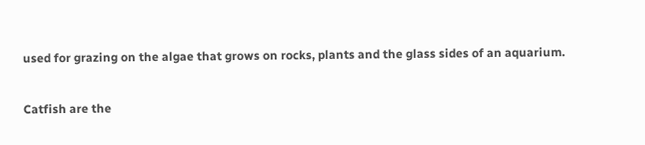used for grazing on the algae that grows on rocks, plants and the glass sides of an aquarium.

Catfish are the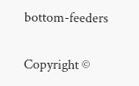bottom-feeders

Copyright ©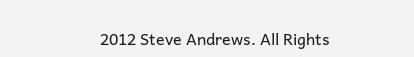2012 Steve Andrews. All Rights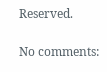Reserved.

No comments: